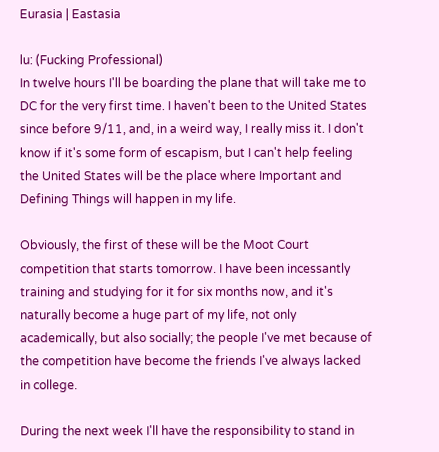Eurasia | Eastasia

lu: (Fucking Professional)
In twelve hours I'll be boarding the plane that will take me to DC for the very first time. I haven't been to the United States since before 9/11, and, in a weird way, I really miss it. I don't know if it's some form of escapism, but I can't help feeling the United States will be the place where Important and Defining Things will happen in my life.

Obviously, the first of these will be the Moot Court competition that starts tomorrow. I have been incessantly training and studying for it for six months now, and it's naturally become a huge part of my life, not only academically, but also socially; the people I've met because of the competition have become the friends I've always lacked in college.

During the next week I'll have the responsibility to stand in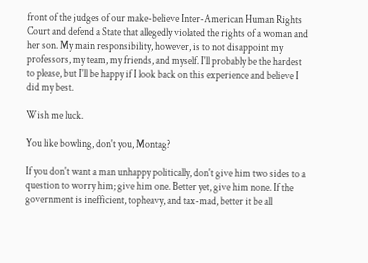front of the judges of our make-believe Inter-American Human Rights Court and defend a State that allegedly violated the rights of a woman and her son. My main responsibility, however, is to not disappoint my professors, my team, my friends, and myself. I'll probably be the hardest to please, but I'll be happy if I look back on this experience and believe I did my best.

Wish me luck.

You like bowling, don't you, Montag?

If you don't want a man unhappy politically, don't give him two sides to a question to worry him; give him one. Better yet, give him none. If the government is inefficient, topheavy, and tax-mad, better it be all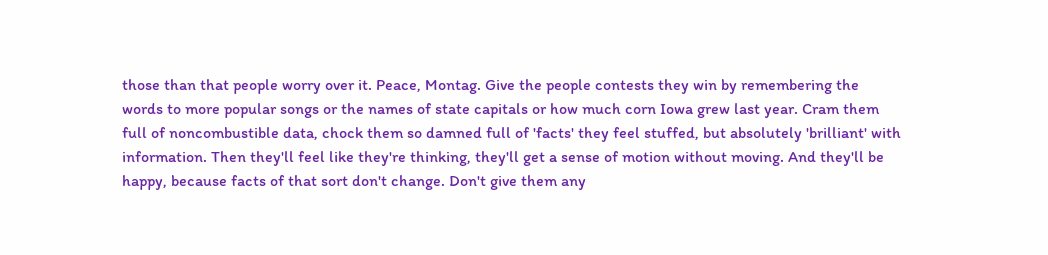those than that people worry over it. Peace, Montag. Give the people contests they win by remembering the words to more popular songs or the names of state capitals or how much corn Iowa grew last year. Cram them full of noncombustible data, chock them so damned full of 'facts' they feel stuffed, but absolutely 'brilliant' with information. Then they'll feel like they're thinking, they'll get a sense of motion without moving. And they'll be happy, because facts of that sort don't change. Don't give them any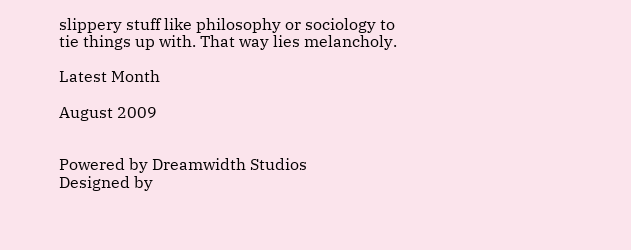slippery stuff like philosophy or sociology to tie things up with. That way lies melancholy.

Latest Month

August 2009


Powered by Dreamwidth Studios
Designed by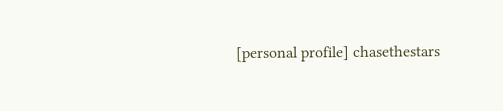[personal profile] chasethestars